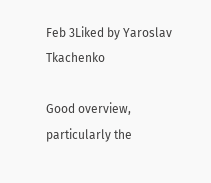Feb 3Liked by Yaroslav Tkachenko

Good overview, particularly the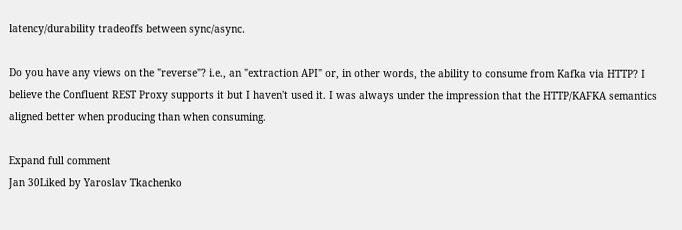latency/durability tradeoffs between sync/async.

Do you have any views on the "reverse"? i.e., an "extraction API" or, in other words, the ability to consume from Kafka via HTTP? I believe the Confluent REST Proxy supports it but I haven't used it. I was always under the impression that the HTTP/KAFKA semantics aligned better when producing than when consuming.

Expand full comment
Jan 30Liked by Yaroslav Tkachenko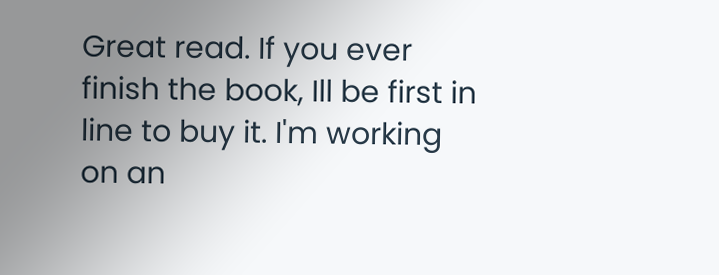Great read. If you ever finish the book, Ill be first in line to buy it. I'm working on an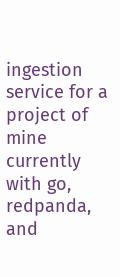ingestion service for a project of mine currently with go, redpanda, and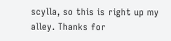scylla, so this is right up my alley. Thanks for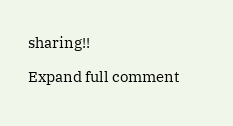sharing!!

Expand full comment